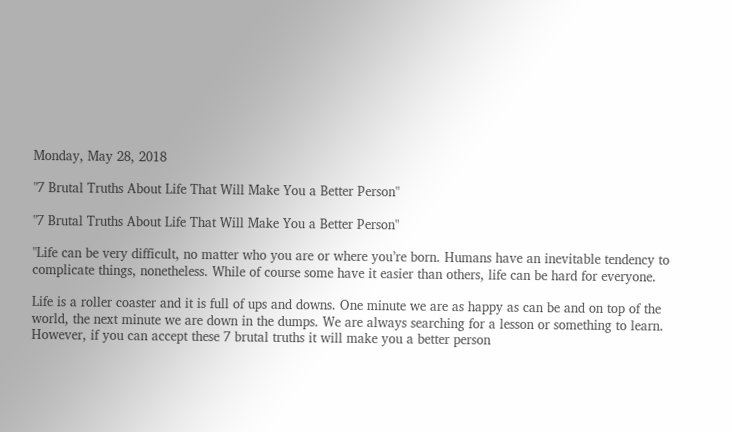Monday, May 28, 2018

"7 Brutal Truths About Life That Will Make You a Better Person"

"7 Brutal Truths About Life That Will Make You a Better Person"

"Life can be very difficult, no matter who you are or where you’re born. Humans have an inevitable tendency to complicate things, nonetheless. While of course some have it easier than others, life can be hard for everyone.

Life is a roller coaster and it is full of ups and downs. One minute we are as happy as can be and on top of the world, the next minute we are down in the dumps. We are always searching for a lesson or something to learn. However, if you can accept these 7 brutal truths it will make you a better person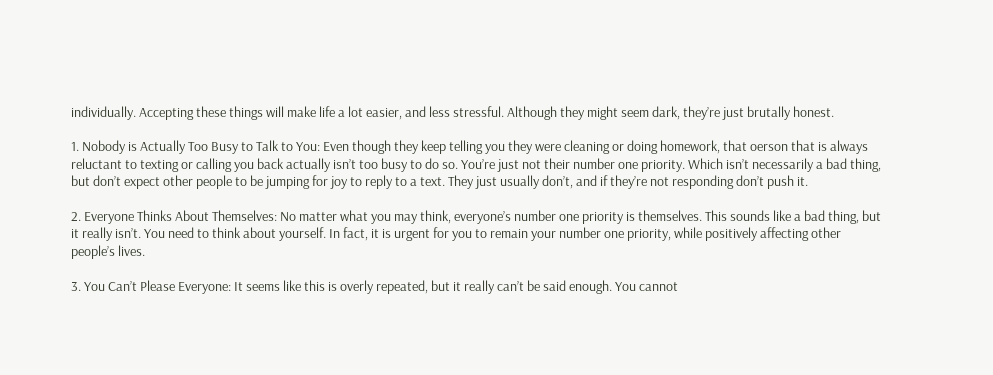individually. Accepting these things will make life a lot easier, and less stressful. Although they might seem dark, they’re just brutally honest.

1. Nobody is Actually Too Busy to Talk to You: Even though they keep telling you they were cleaning or doing homework, that oerson that is always reluctant to texting or calling you back actually isn’t too busy to do so. You’re just not their number one priority. Which isn’t necessarily a bad thing, but don’t expect other people to be jumping for joy to reply to a text. They just usually don’t, and if they’re not responding don’t push it.

2. Everyone Thinks About Themselves: No matter what you may think, everyone’s number one priority is themselves. This sounds like a bad thing, but it really isn’t. You need to think about yourself. In fact, it is urgent for you to remain your number one priority, while positively affecting other people’s lives.

3. You Can’t Please Everyone: It seems like this is overly repeated, but it really can’t be said enough. You cannot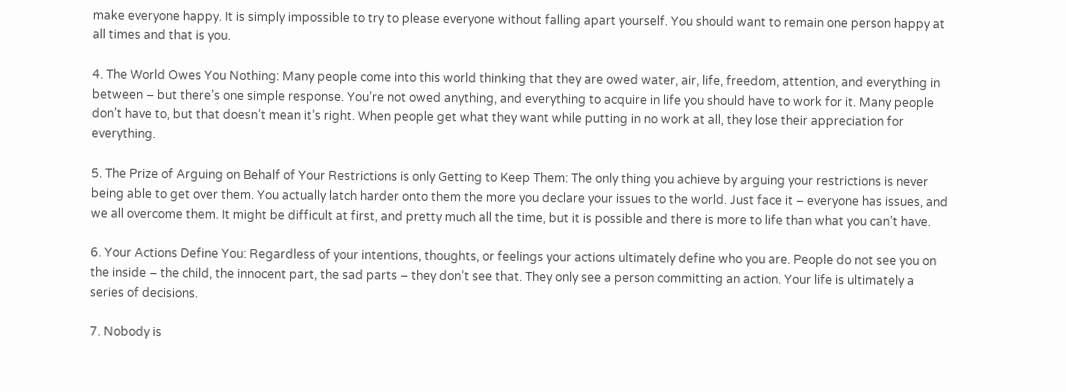make everyone happy. It is simply impossible to try to please everyone without falling apart yourself. You should want to remain one person happy at all times and that is you.

4. The World Owes You Nothing: Many people come into this world thinking that they are owed water, air, life, freedom, attention, and everything in between – but there’s one simple response. You’re not owed anything, and everything to acquire in life you should have to work for it. Many people don’t have to, but that doesn’t mean it’s right. When people get what they want while putting in no work at all, they lose their appreciation for everything.

5. The Prize of Arguing on Behalf of Your Restrictions is only Getting to Keep Them: The only thing you achieve by arguing your restrictions is never being able to get over them. You actually latch harder onto them the more you declare your issues to the world. Just face it – everyone has issues, and we all overcome them. It might be difficult at first, and pretty much all the time, but it is possible and there is more to life than what you can’t have.

6. Your Actions Define You: Regardless of your intentions, thoughts, or feelings your actions ultimately define who you are. People do not see you on the inside – the child, the innocent part, the sad parts – they don’t see that. They only see a person committing an action. Your life is ultimately a series of decisions.

7. Nobody is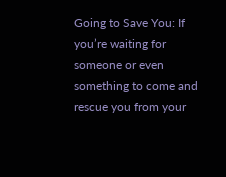Going to Save You: If you’re waiting for someone or even something to come and rescue you from your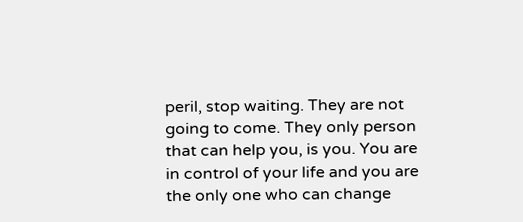peril, stop waiting. They are not going to come. They only person that can help you, is you. You are in control of your life and you are the only one who can change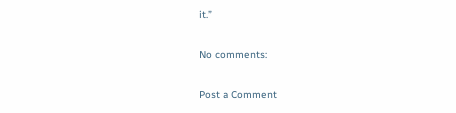it.”

No comments:

Post a Comment